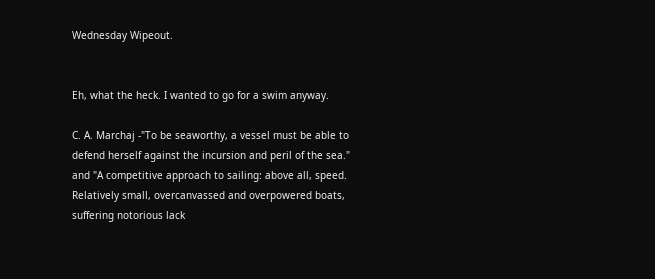Wednesday Wipeout.


Eh, what the heck. I wanted to go for a swim anyway.

C. A. Marchaj -"To be seaworthy, a vessel must be able to defend herself against the incursion and peril of the sea." and "A competitive approach to sailing: above all, speed. Relatively small, overcanvassed and overpowered boats, suffering notorious lack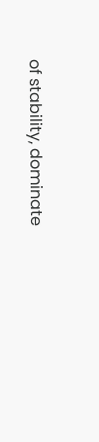of stability, dominate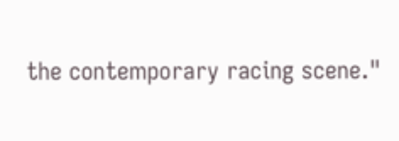the contemporary racing scene."